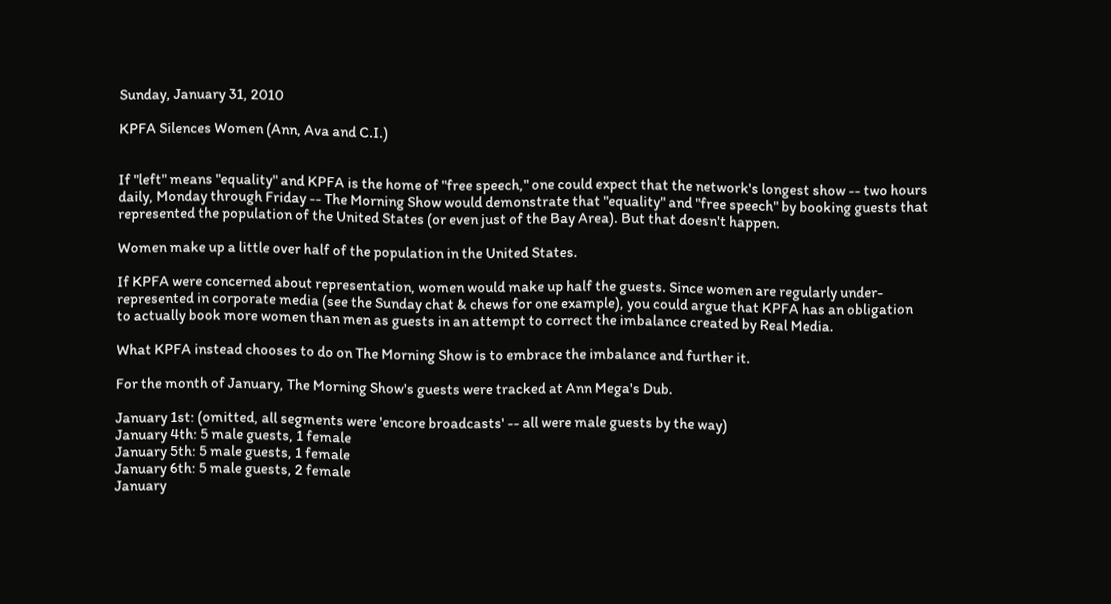Sunday, January 31, 2010

KPFA Silences Women (Ann, Ava and C.I.)


If "left" means "equality" and KPFA is the home of "free speech," one could expect that the network's longest show -- two hours daily, Monday through Friday -- The Morning Show would demonstrate that "equality" and "free speech" by booking guests that represented the population of the United States (or even just of the Bay Area). But that doesn't happen.

Women make up a little over half of the population in the United States.

If KPFA were concerned about representation, women would make up half the guests. Since women are regularly under-represented in corporate media (see the Sunday chat & chews for one example), you could argue that KPFA has an obligation to actually book more women than men as guests in an attempt to correct the imbalance created by Real Media.

What KPFA instead chooses to do on The Morning Show is to embrace the imbalance and further it.

For the month of January, The Morning Show's guests were tracked at Ann Mega's Dub.

January 1st: (omitted, all segments were 'encore broadcasts' -- all were male guests by the way)
January 4th: 5 male guests, 1 female
January 5th: 5 male guests, 1 female
January 6th: 5 male guests, 2 female
January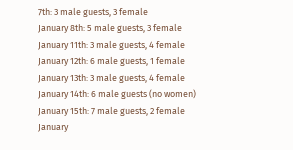7th: 3 male guests, 3 female
January 8th: 5 male guests, 3 female
January 11th: 3 male guests, 4 female
January 12th: 6 male guests, 1 female
January 13th: 3 male guests, 4 female
January 14th: 6 male guests (no women)
January 15th: 7 male guests, 2 female
January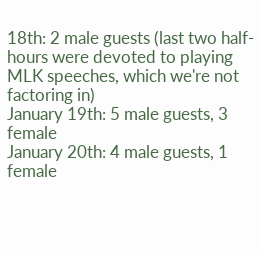18th: 2 male guests (last two half-hours were devoted to playing MLK speeches, which we're not factoring in)
January 19th: 5 male guests, 3 female
January 20th: 4 male guests, 1 female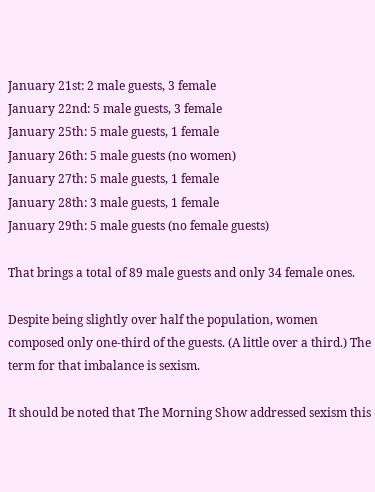January 21st: 2 male guests, 3 female
January 22nd: 5 male guests, 3 female
January 25th: 5 male guests, 1 female
January 26th: 5 male guests (no women)
January 27th: 5 male guests, 1 female
January 28th: 3 male guests, 1 female
January 29th: 5 male guests (no female guests)

That brings a total of 89 male guests and only 34 female ones.

Despite being slightly over half the population, women composed only one-third of the guests. (A little over a third.) The term for that imbalance is sexism.

It should be noted that The Morning Show addressed sexism this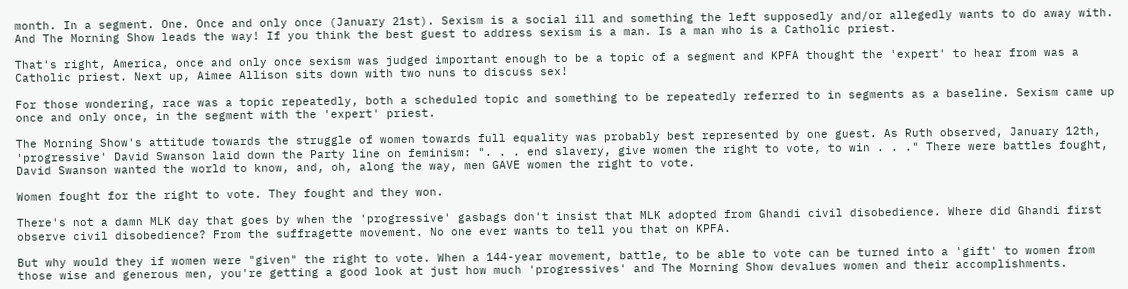month. In a segment. One. Once and only once (January 21st). Sexism is a social ill and something the left supposedly and/or allegedly wants to do away with. And The Morning Show leads the way! If you think the best guest to address sexism is a man. Is a man who is a Catholic priest.

That's right, America, once and only once sexism was judged important enough to be a topic of a segment and KPFA thought the 'expert' to hear from was a Catholic priest. Next up, Aimee Allison sits down with two nuns to discuss sex!

For those wondering, race was a topic repeatedly, both a scheduled topic and something to be repeatedly referred to in segments as a baseline. Sexism came up once and only once, in the segment with the 'expert' priest.

The Morning Show's attitude towards the struggle of women towards full equality was probably best represented by one guest. As Ruth observed, January 12th, 'progressive' David Swanson laid down the Party line on feminism: ". . . end slavery, give women the right to vote, to win . . ." There were battles fought, David Swanson wanted the world to know, and, oh, along the way, men GAVE women the right to vote.

Women fought for the right to vote. They fought and they won.

There's not a damn MLK day that goes by when the 'progressive' gasbags don't insist that MLK adopted from Ghandi civil disobedience. Where did Ghandi first observe civil disobedience? From the suffragette movement. No one ever wants to tell you that on KPFA.

But why would they if women were "given" the right to vote. When a 144-year movement, battle, to be able to vote can be turned into a 'gift' to women from those wise and generous men, you're getting a good look at just how much 'progressives' and The Morning Show devalues women and their accomplishments.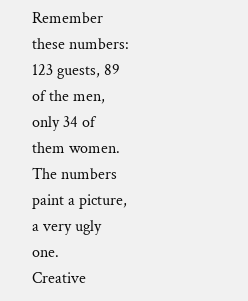Remember these numbers: 123 guests, 89 of the men, only 34 of them women. The numbers paint a picture, a very ugly one.
Creative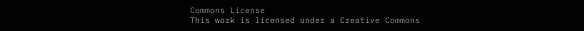Commons License
This work is licensed under a Creative Commons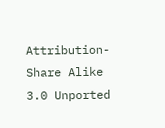Attribution-Share Alike 3.0 Unported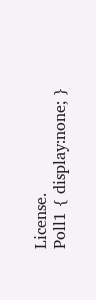License.
Poll1 { display:none; }